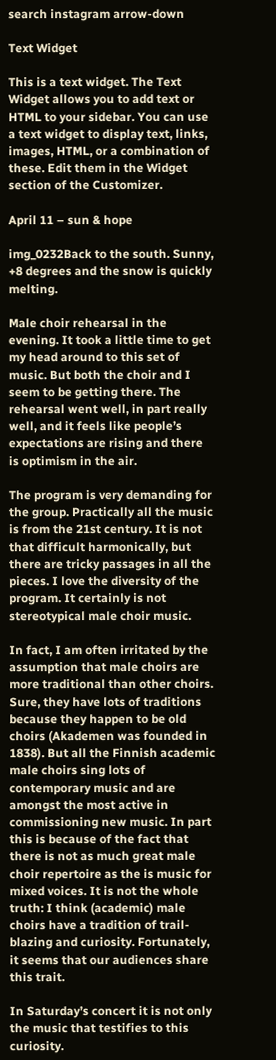search instagram arrow-down

Text Widget

This is a text widget. The Text Widget allows you to add text or HTML to your sidebar. You can use a text widget to display text, links, images, HTML, or a combination of these. Edit them in the Widget section of the Customizer.

April 11 – sun & hope

img_0232Back to the south. Sunny, +8 degrees and the snow is quickly melting.

Male choir rehearsal in the evening. It took a little time to get my head around to this set of music. But both the choir and I seem to be getting there. The rehearsal went well, in part really well, and it feels like people’s expectations are rising and there is optimism in the air.

The program is very demanding for the group. Practically all the music is from the 21st century. It is not that difficult harmonically, but there are tricky passages in all the pieces. I love the diversity of the program. It certainly is not stereotypical male choir music.

In fact, I am often irritated by the assumption that male choirs are more traditional than other choirs. Sure, they have lots of traditions because they happen to be old choirs (Akademen was founded in 1838). But all the Finnish academic male choirs sing lots of contemporary music and are amongst the most active in commissioning new music. In part this is because of the fact that there is not as much great male choir repertoire as the is music for mixed voices. It is not the whole truth: I think (academic) male choirs have a tradition of trail-blazing and curiosity. Fortunately, it seems that our audiences share this trait.

In Saturday’s concert it is not only the music that testifies to this curiosity.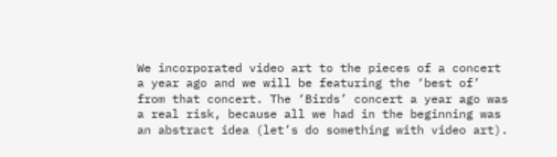We incorporated video art to the pieces of a concert a year ago and we will be featuring the ‘best of’ from that concert. The ‘Birds’ concert a year ago was a real risk, because all we had in the beginning was an abstract idea (let’s do something with video art).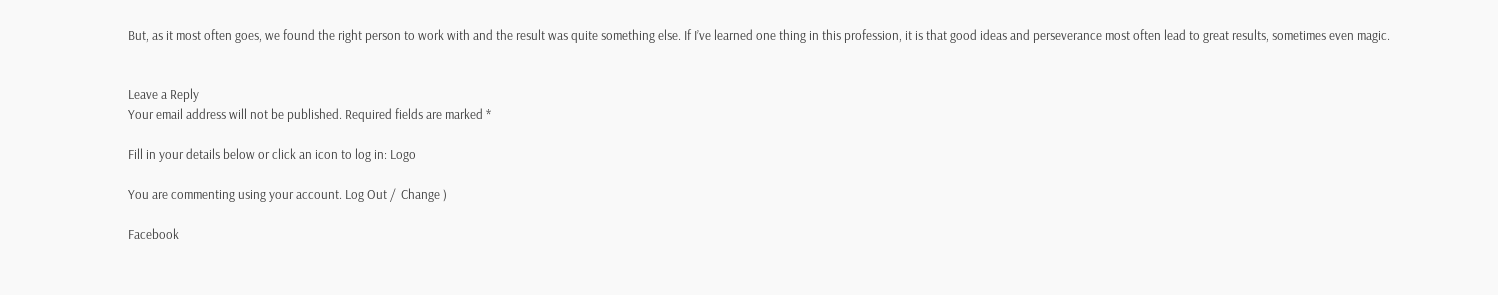But, as it most often goes, we found the right person to work with and the result was quite something else. If I’ve learned one thing in this profession, it is that good ideas and perseverance most often lead to great results, sometimes even magic.


Leave a Reply
Your email address will not be published. Required fields are marked *

Fill in your details below or click an icon to log in: Logo

You are commenting using your account. Log Out /  Change )

Facebook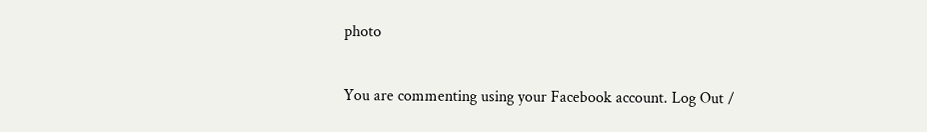photo

You are commenting using your Facebook account. Log Out /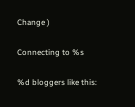Change )

Connecting to %s

%d bloggers like this: